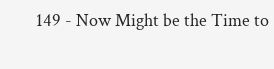149 - Now Might be the Time to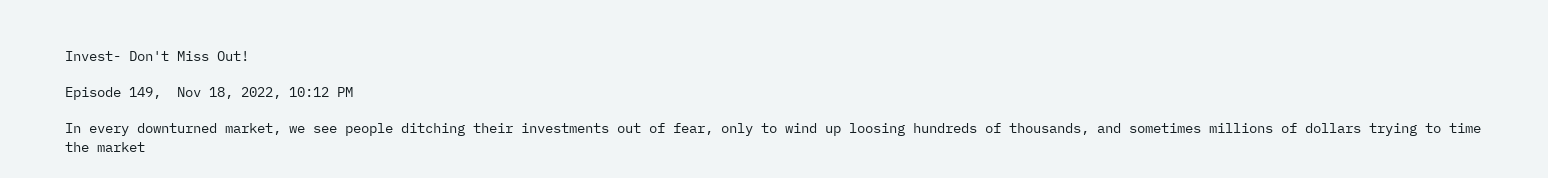Invest- Don't Miss Out!

Episode 149,  Nov 18, 2022, 10:12 PM

In every downturned market, we see people ditching their investments out of fear, only to wind up loosing hundreds of thousands, and sometimes millions of dollars trying to time the market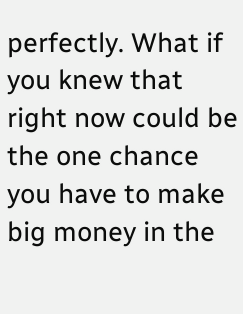perfectly. What if you knew that right now could be the one chance you have to make big money in the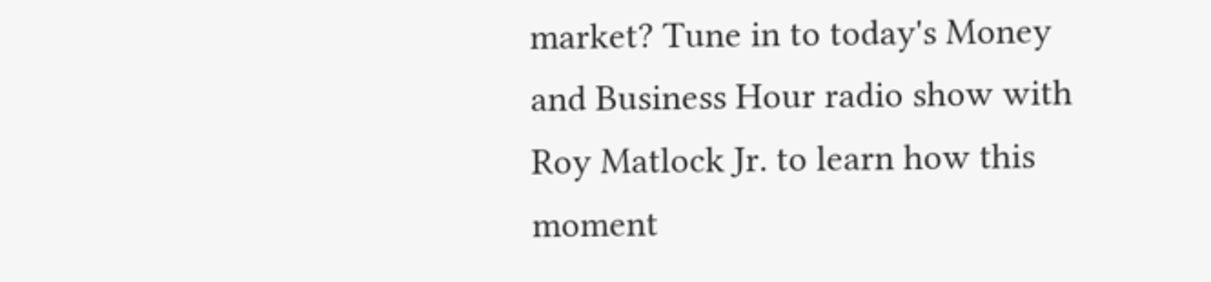market? Tune in to today's Money and Business Hour radio show with Roy Matlock Jr. to learn how this moment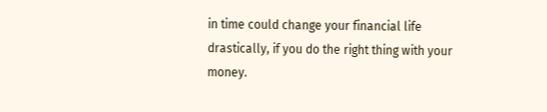in time could change your financial life drastically, if you do the right thing with your money.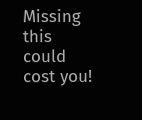Missing this could cost you!